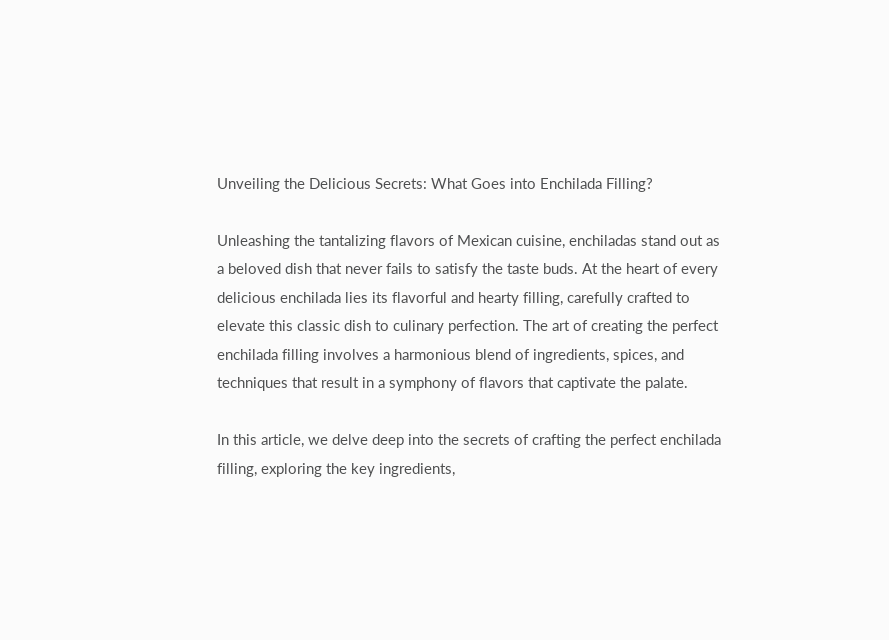Unveiling the Delicious Secrets: What Goes into Enchilada Filling?

Unleashing the tantalizing flavors of Mexican cuisine, enchiladas stand out as a beloved dish that never fails to satisfy the taste buds. At the heart of every delicious enchilada lies its flavorful and hearty filling, carefully crafted to elevate this classic dish to culinary perfection. The art of creating the perfect enchilada filling involves a harmonious blend of ingredients, spices, and techniques that result in a symphony of flavors that captivate the palate.

In this article, we delve deep into the secrets of crafting the perfect enchilada filling, exploring the key ingredients,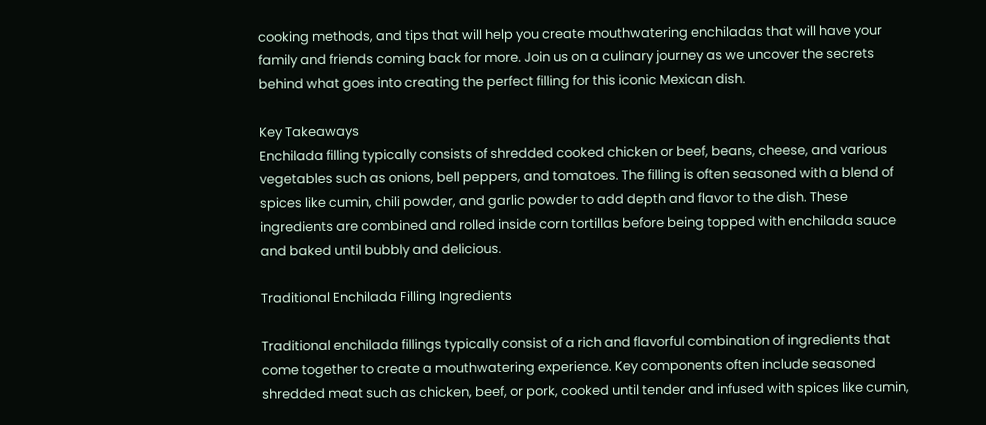cooking methods, and tips that will help you create mouthwatering enchiladas that will have your family and friends coming back for more. Join us on a culinary journey as we uncover the secrets behind what goes into creating the perfect filling for this iconic Mexican dish.

Key Takeaways
Enchilada filling typically consists of shredded cooked chicken or beef, beans, cheese, and various vegetables such as onions, bell peppers, and tomatoes. The filling is often seasoned with a blend of spices like cumin, chili powder, and garlic powder to add depth and flavor to the dish. These ingredients are combined and rolled inside corn tortillas before being topped with enchilada sauce and baked until bubbly and delicious.

Traditional Enchilada Filling Ingredients

Traditional enchilada fillings typically consist of a rich and flavorful combination of ingredients that come together to create a mouthwatering experience. Key components often include seasoned shredded meat such as chicken, beef, or pork, cooked until tender and infused with spices like cumin,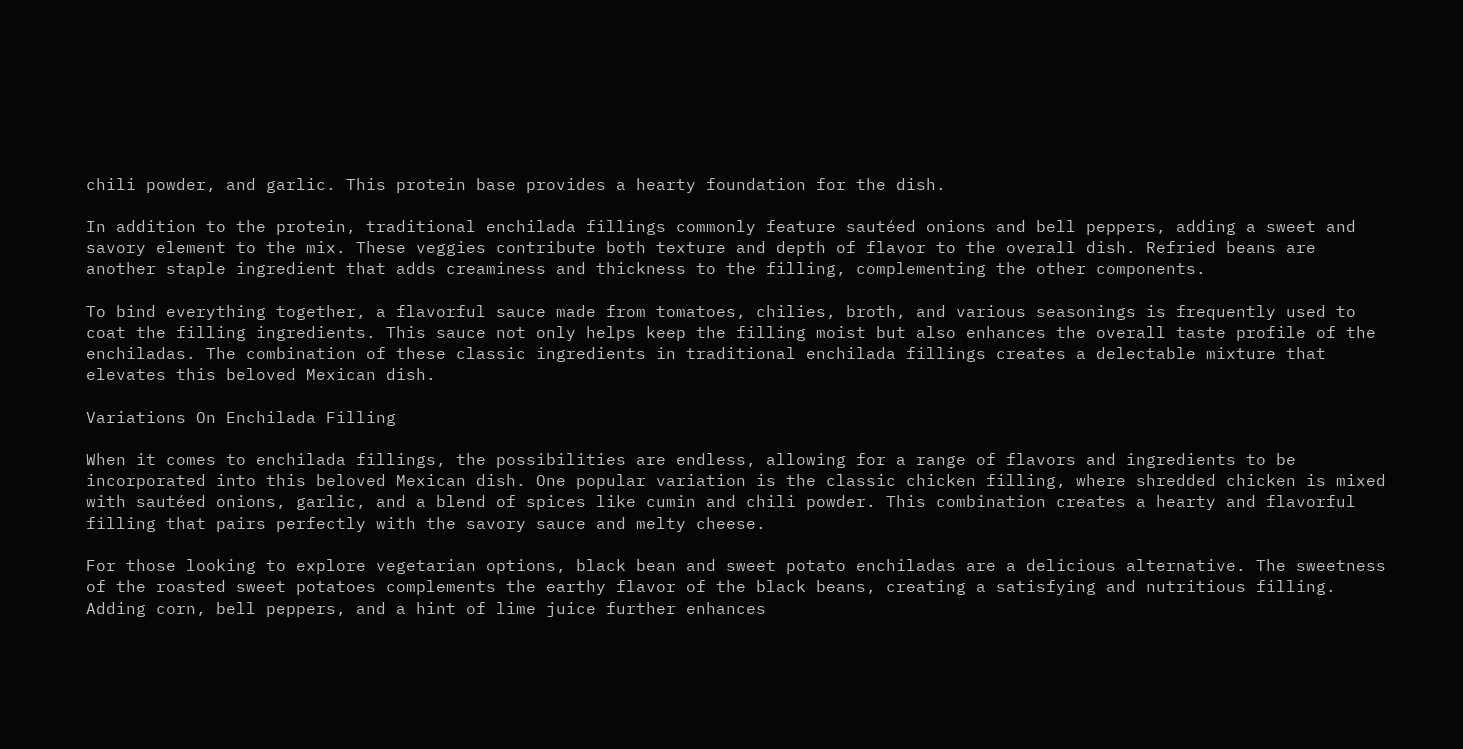chili powder, and garlic. This protein base provides a hearty foundation for the dish.

In addition to the protein, traditional enchilada fillings commonly feature sautéed onions and bell peppers, adding a sweet and savory element to the mix. These veggies contribute both texture and depth of flavor to the overall dish. Refried beans are another staple ingredient that adds creaminess and thickness to the filling, complementing the other components.

To bind everything together, a flavorful sauce made from tomatoes, chilies, broth, and various seasonings is frequently used to coat the filling ingredients. This sauce not only helps keep the filling moist but also enhances the overall taste profile of the enchiladas. The combination of these classic ingredients in traditional enchilada fillings creates a delectable mixture that elevates this beloved Mexican dish.

Variations On Enchilada Filling

When it comes to enchilada fillings, the possibilities are endless, allowing for a range of flavors and ingredients to be incorporated into this beloved Mexican dish. One popular variation is the classic chicken filling, where shredded chicken is mixed with sautéed onions, garlic, and a blend of spices like cumin and chili powder. This combination creates a hearty and flavorful filling that pairs perfectly with the savory sauce and melty cheese.

For those looking to explore vegetarian options, black bean and sweet potato enchiladas are a delicious alternative. The sweetness of the roasted sweet potatoes complements the earthy flavor of the black beans, creating a satisfying and nutritious filling. Adding corn, bell peppers, and a hint of lime juice further enhances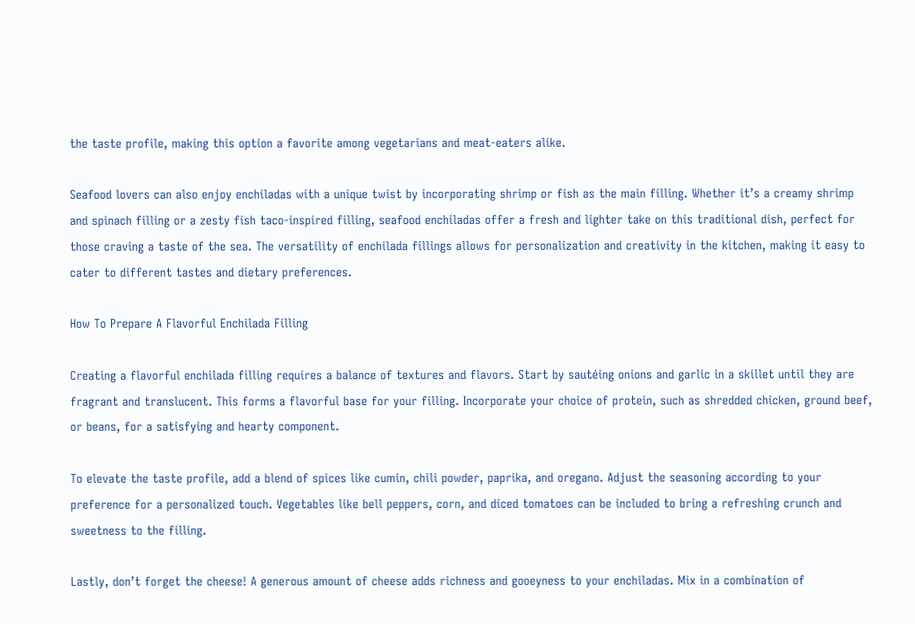the taste profile, making this option a favorite among vegetarians and meat-eaters alike.

Seafood lovers can also enjoy enchiladas with a unique twist by incorporating shrimp or fish as the main filling. Whether it’s a creamy shrimp and spinach filling or a zesty fish taco-inspired filling, seafood enchiladas offer a fresh and lighter take on this traditional dish, perfect for those craving a taste of the sea. The versatility of enchilada fillings allows for personalization and creativity in the kitchen, making it easy to cater to different tastes and dietary preferences.

How To Prepare A Flavorful Enchilada Filling

Creating a flavorful enchilada filling requires a balance of textures and flavors. Start by sautéing onions and garlic in a skillet until they are fragrant and translucent. This forms a flavorful base for your filling. Incorporate your choice of protein, such as shredded chicken, ground beef, or beans, for a satisfying and hearty component.

To elevate the taste profile, add a blend of spices like cumin, chili powder, paprika, and oregano. Adjust the seasoning according to your preference for a personalized touch. Vegetables like bell peppers, corn, and diced tomatoes can be included to bring a refreshing crunch and sweetness to the filling.

Lastly, don’t forget the cheese! A generous amount of cheese adds richness and gooeyness to your enchiladas. Mix in a combination of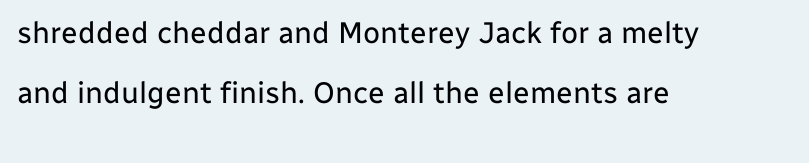shredded cheddar and Monterey Jack for a melty and indulgent finish. Once all the elements are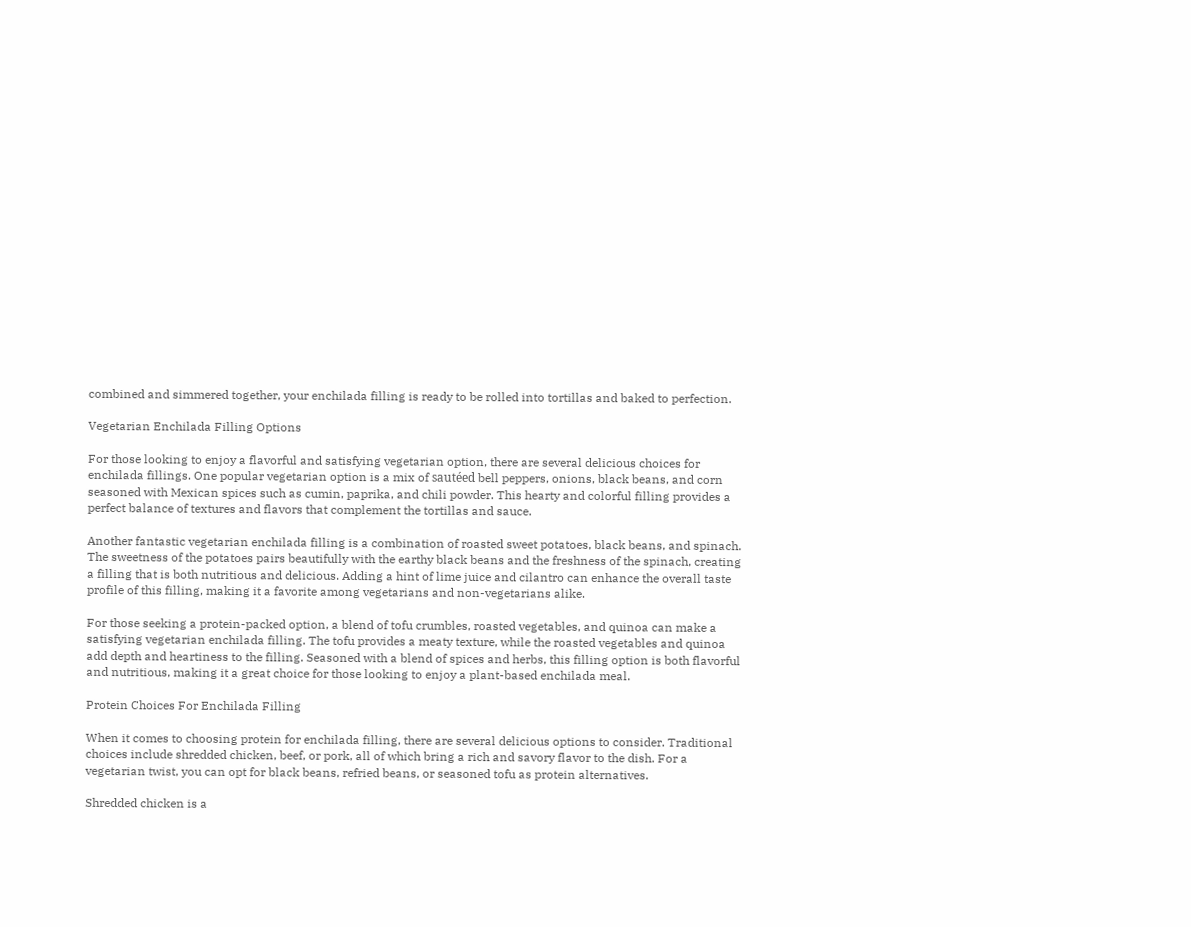combined and simmered together, your enchilada filling is ready to be rolled into tortillas and baked to perfection.

Vegetarian Enchilada Filling Options

For those looking to enjoy a flavorful and satisfying vegetarian option, there are several delicious choices for enchilada fillings. One popular vegetarian option is a mix of sautéed bell peppers, onions, black beans, and corn seasoned with Mexican spices such as cumin, paprika, and chili powder. This hearty and colorful filling provides a perfect balance of textures and flavors that complement the tortillas and sauce.

Another fantastic vegetarian enchilada filling is a combination of roasted sweet potatoes, black beans, and spinach. The sweetness of the potatoes pairs beautifully with the earthy black beans and the freshness of the spinach, creating a filling that is both nutritious and delicious. Adding a hint of lime juice and cilantro can enhance the overall taste profile of this filling, making it a favorite among vegetarians and non-vegetarians alike.

For those seeking a protein-packed option, a blend of tofu crumbles, roasted vegetables, and quinoa can make a satisfying vegetarian enchilada filling. The tofu provides a meaty texture, while the roasted vegetables and quinoa add depth and heartiness to the filling. Seasoned with a blend of spices and herbs, this filling option is both flavorful and nutritious, making it a great choice for those looking to enjoy a plant-based enchilada meal.

Protein Choices For Enchilada Filling

When it comes to choosing protein for enchilada filling, there are several delicious options to consider. Traditional choices include shredded chicken, beef, or pork, all of which bring a rich and savory flavor to the dish. For a vegetarian twist, you can opt for black beans, refried beans, or seasoned tofu as protein alternatives.

Shredded chicken is a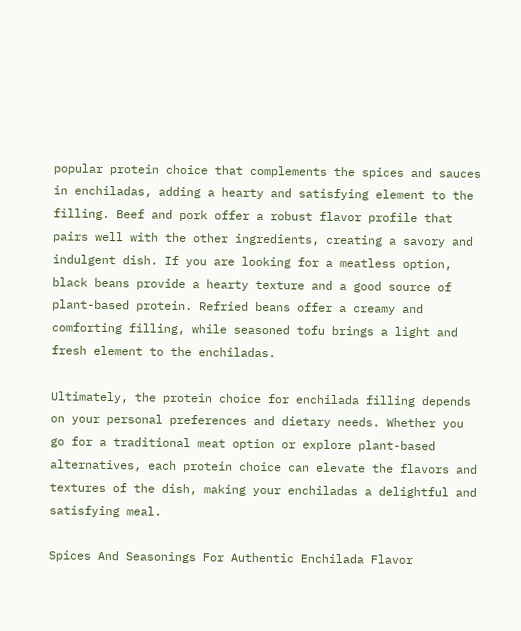popular protein choice that complements the spices and sauces in enchiladas, adding a hearty and satisfying element to the filling. Beef and pork offer a robust flavor profile that pairs well with the other ingredients, creating a savory and indulgent dish. If you are looking for a meatless option, black beans provide a hearty texture and a good source of plant-based protein. Refried beans offer a creamy and comforting filling, while seasoned tofu brings a light and fresh element to the enchiladas.

Ultimately, the protein choice for enchilada filling depends on your personal preferences and dietary needs. Whether you go for a traditional meat option or explore plant-based alternatives, each protein choice can elevate the flavors and textures of the dish, making your enchiladas a delightful and satisfying meal.

Spices And Seasonings For Authentic Enchilada Flavor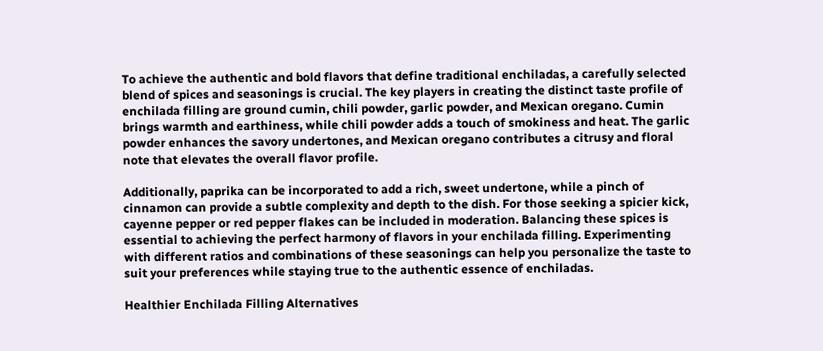To achieve the authentic and bold flavors that define traditional enchiladas, a carefully selected blend of spices and seasonings is crucial. The key players in creating the distinct taste profile of enchilada filling are ground cumin, chili powder, garlic powder, and Mexican oregano. Cumin brings warmth and earthiness, while chili powder adds a touch of smokiness and heat. The garlic powder enhances the savory undertones, and Mexican oregano contributes a citrusy and floral note that elevates the overall flavor profile.

Additionally, paprika can be incorporated to add a rich, sweet undertone, while a pinch of cinnamon can provide a subtle complexity and depth to the dish. For those seeking a spicier kick, cayenne pepper or red pepper flakes can be included in moderation. Balancing these spices is essential to achieving the perfect harmony of flavors in your enchilada filling. Experimenting with different ratios and combinations of these seasonings can help you personalize the taste to suit your preferences while staying true to the authentic essence of enchiladas.

Healthier Enchilada Filling Alternatives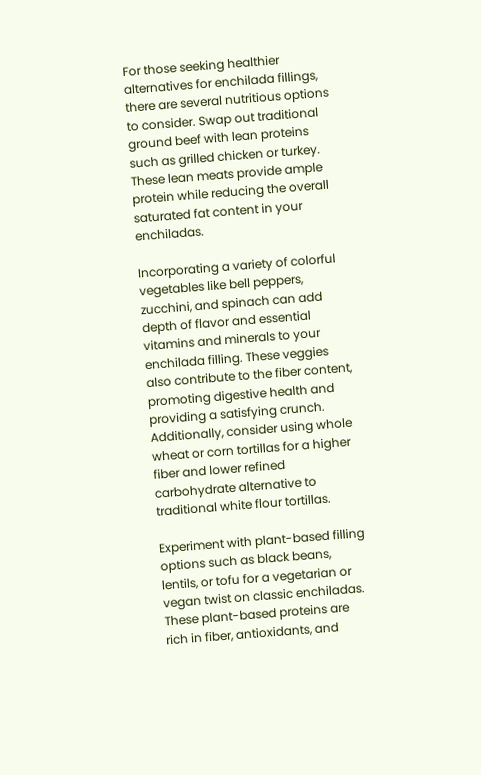For those seeking healthier alternatives for enchilada fillings, there are several nutritious options to consider. Swap out traditional ground beef with lean proteins such as grilled chicken or turkey. These lean meats provide ample protein while reducing the overall saturated fat content in your enchiladas.

Incorporating a variety of colorful vegetables like bell peppers, zucchini, and spinach can add depth of flavor and essential vitamins and minerals to your enchilada filling. These veggies also contribute to the fiber content, promoting digestive health and providing a satisfying crunch. Additionally, consider using whole wheat or corn tortillas for a higher fiber and lower refined carbohydrate alternative to traditional white flour tortillas.

Experiment with plant-based filling options such as black beans, lentils, or tofu for a vegetarian or vegan twist on classic enchiladas. These plant-based proteins are rich in fiber, antioxidants, and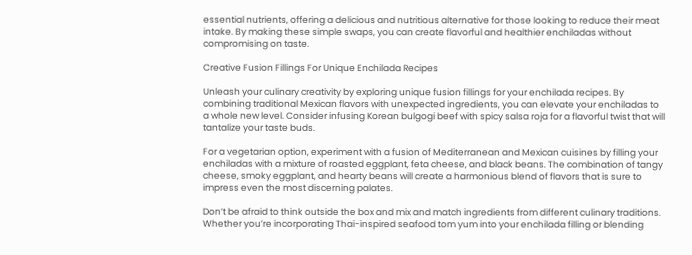essential nutrients, offering a delicious and nutritious alternative for those looking to reduce their meat intake. By making these simple swaps, you can create flavorful and healthier enchiladas without compromising on taste.

Creative Fusion Fillings For Unique Enchilada Recipes

Unleash your culinary creativity by exploring unique fusion fillings for your enchilada recipes. By combining traditional Mexican flavors with unexpected ingredients, you can elevate your enchiladas to a whole new level. Consider infusing Korean bulgogi beef with spicy salsa roja for a flavorful twist that will tantalize your taste buds.

For a vegetarian option, experiment with a fusion of Mediterranean and Mexican cuisines by filling your enchiladas with a mixture of roasted eggplant, feta cheese, and black beans. The combination of tangy cheese, smoky eggplant, and hearty beans will create a harmonious blend of flavors that is sure to impress even the most discerning palates.

Don’t be afraid to think outside the box and mix and match ingredients from different culinary traditions. Whether you’re incorporating Thai-inspired seafood tom yum into your enchilada filling or blending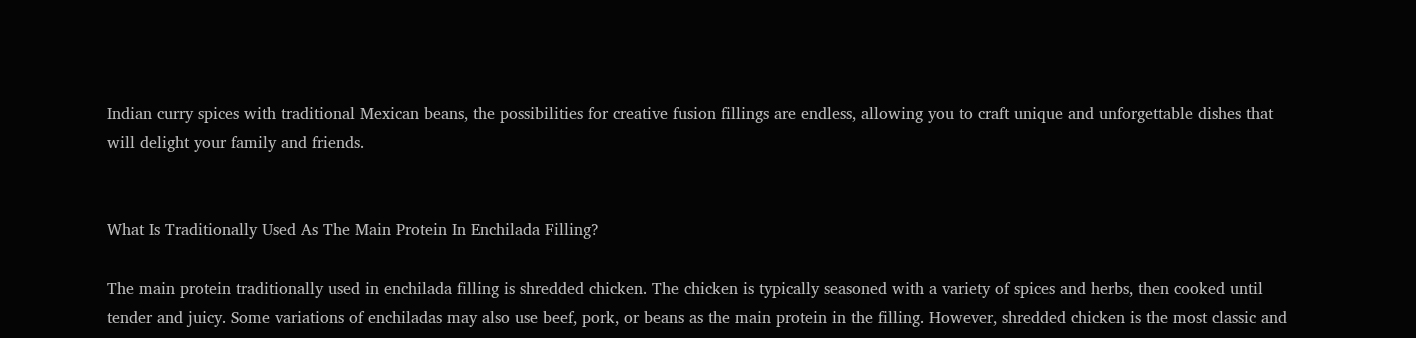Indian curry spices with traditional Mexican beans, the possibilities for creative fusion fillings are endless, allowing you to craft unique and unforgettable dishes that will delight your family and friends.


What Is Traditionally Used As The Main Protein In Enchilada Filling?

The main protein traditionally used in enchilada filling is shredded chicken. The chicken is typically seasoned with a variety of spices and herbs, then cooked until tender and juicy. Some variations of enchiladas may also use beef, pork, or beans as the main protein in the filling. However, shredded chicken is the most classic and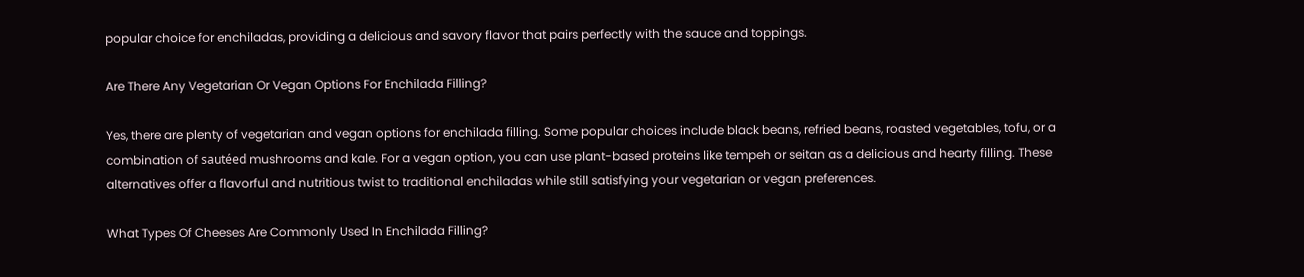popular choice for enchiladas, providing a delicious and savory flavor that pairs perfectly with the sauce and toppings.

Are There Any Vegetarian Or Vegan Options For Enchilada Filling?

Yes, there are plenty of vegetarian and vegan options for enchilada filling. Some popular choices include black beans, refried beans, roasted vegetables, tofu, or a combination of sautéed mushrooms and kale. For a vegan option, you can use plant-based proteins like tempeh or seitan as a delicious and hearty filling. These alternatives offer a flavorful and nutritious twist to traditional enchiladas while still satisfying your vegetarian or vegan preferences.

What Types Of Cheeses Are Commonly Used In Enchilada Filling?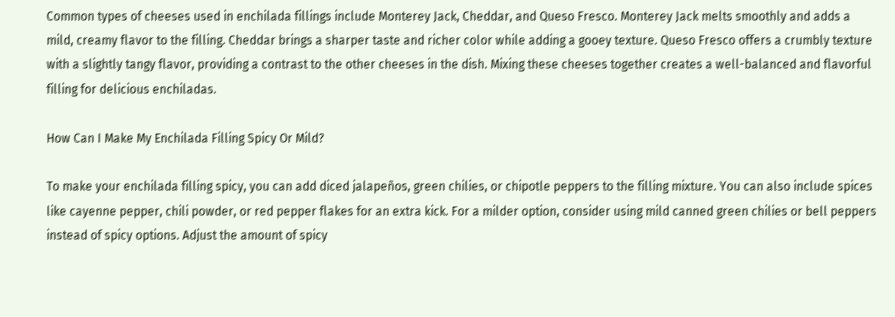Common types of cheeses used in enchilada fillings include Monterey Jack, Cheddar, and Queso Fresco. Monterey Jack melts smoothly and adds a mild, creamy flavor to the filling. Cheddar brings a sharper taste and richer color while adding a gooey texture. Queso Fresco offers a crumbly texture with a slightly tangy flavor, providing a contrast to the other cheeses in the dish. Mixing these cheeses together creates a well-balanced and flavorful filling for delicious enchiladas.

How Can I Make My Enchilada Filling Spicy Or Mild?

To make your enchilada filling spicy, you can add diced jalapeños, green chilies, or chipotle peppers to the filling mixture. You can also include spices like cayenne pepper, chili powder, or red pepper flakes for an extra kick. For a milder option, consider using mild canned green chilies or bell peppers instead of spicy options. Adjust the amount of spicy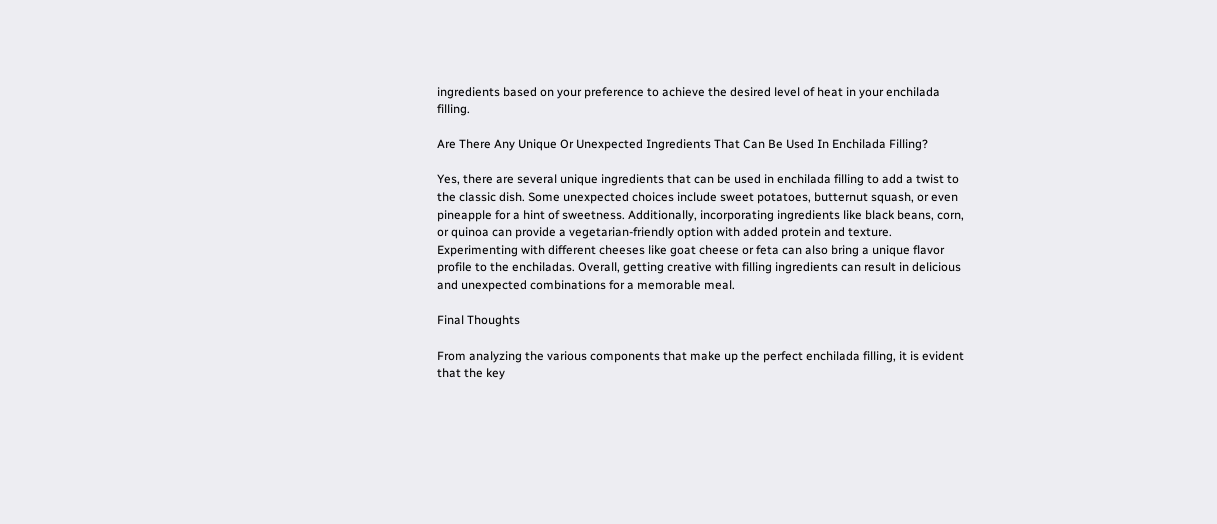ingredients based on your preference to achieve the desired level of heat in your enchilada filling.

Are There Any Unique Or Unexpected Ingredients That Can Be Used In Enchilada Filling?

Yes, there are several unique ingredients that can be used in enchilada filling to add a twist to the classic dish. Some unexpected choices include sweet potatoes, butternut squash, or even pineapple for a hint of sweetness. Additionally, incorporating ingredients like black beans, corn, or quinoa can provide a vegetarian-friendly option with added protein and texture. Experimenting with different cheeses like goat cheese or feta can also bring a unique flavor profile to the enchiladas. Overall, getting creative with filling ingredients can result in delicious and unexpected combinations for a memorable meal.

Final Thoughts

From analyzing the various components that make up the perfect enchilada filling, it is evident that the key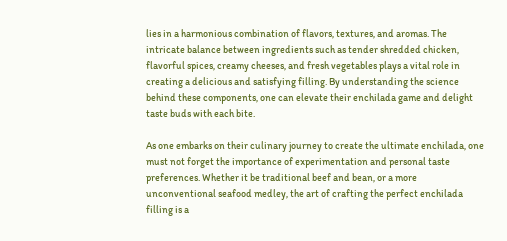lies in a harmonious combination of flavors, textures, and aromas. The intricate balance between ingredients such as tender shredded chicken, flavorful spices, creamy cheeses, and fresh vegetables plays a vital role in creating a delicious and satisfying filling. By understanding the science behind these components, one can elevate their enchilada game and delight taste buds with each bite.

As one embarks on their culinary journey to create the ultimate enchilada, one must not forget the importance of experimentation and personal taste preferences. Whether it be traditional beef and bean, or a more unconventional seafood medley, the art of crafting the perfect enchilada filling is a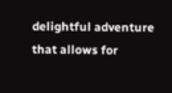delightful adventure that allows for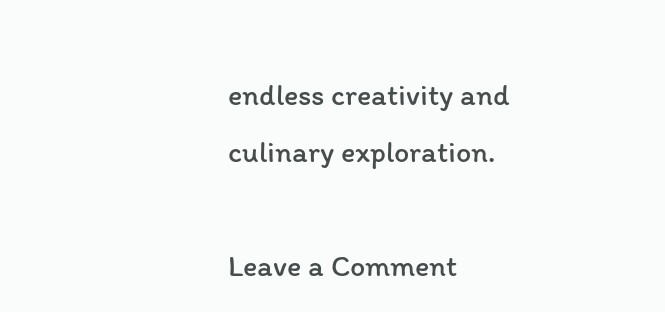endless creativity and culinary exploration.

Leave a Comment